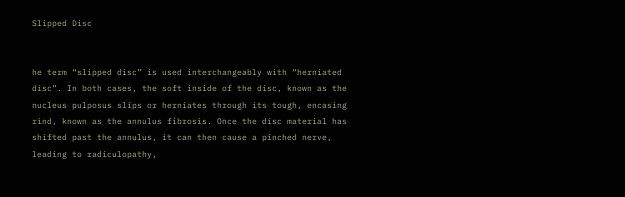Slipped Disc


he term “slipped disc” is used interchangeably with “herniated disc”. In both cases, the soft inside of the disc, known as the nucleus pulposus slips or herniates through its tough, encasing rind, known as the annulus fibrosis. Once the disc material has shifted past the annulus, it can then cause a pinched nerve, leading to radiculopathy,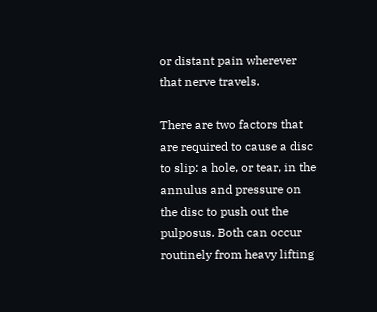or distant pain wherever that nerve travels.

There are two factors that are required to cause a disc to slip: a hole, or tear, in the annulus and pressure on the disc to push out the pulposus. Both can occur routinely from heavy lifting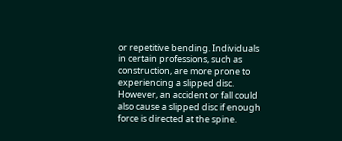or repetitive bending. Individuals in certain professions, such as construction, are more prone to experiencing a slipped disc. However, an accident or fall could also cause a slipped disc if enough force is directed at the spine.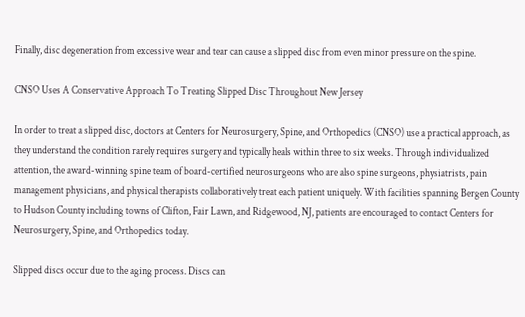Finally, disc degeneration from excessive wear and tear can cause a slipped disc from even minor pressure on the spine.

CNSO Uses A Conservative Approach To Treating Slipped Disc Throughout New Jersey

In order to treat a slipped disc, doctors at Centers for Neurosurgery, Spine, and Orthopedics (CNSO) use a practical approach, as they understand the condition rarely requires surgery and typically heals within three to six weeks. Through individualized attention, the award-winning spine team of board-certified neurosurgeons who are also spine surgeons, physiatrists, pain management physicians, and physical therapists collaboratively treat each patient uniquely. With facilities spanning Bergen County to Hudson County including towns of Clifton, Fair Lawn, and Ridgewood, NJ, patients are encouraged to contact Centers for Neurosurgery, Spine, and Orthopedics today.

Slipped discs occur due to the aging process. Discs can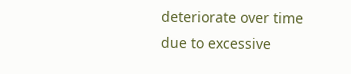deteriorate over time due to excessive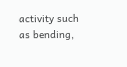activity such as bending,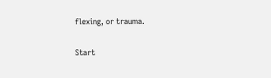flexing, or trauma.

Start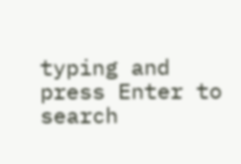typing and press Enter to search